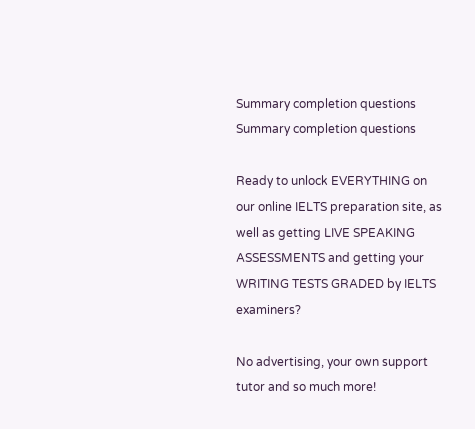Summary completion questions
Summary completion questions

Ready to unlock EVERYTHING on our online IELTS preparation site, as well as getting LIVE SPEAKING ASSESSMENTS and getting your WRITING TESTS GRADED by IELTS examiners?

No advertising, your own support tutor and so much more!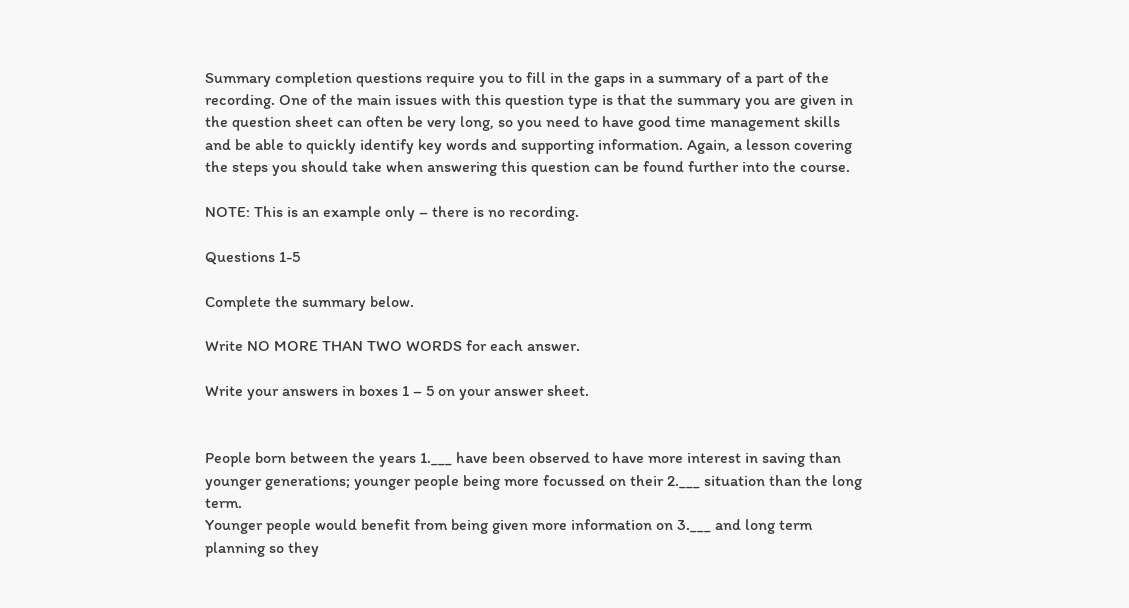Summary completion questions require you to fill in the gaps in a summary of a part of the recording. One of the main issues with this question type is that the summary you are given in the question sheet can often be very long, so you need to have good time management skills and be able to quickly identify key words and supporting information. Again, a lesson covering the steps you should take when answering this question can be found further into the course.

NOTE: This is an example only – there is no recording.

Questions 1-5

Complete the summary below.

Write NO MORE THAN TWO WORDS for each answer.

Write your answers in boxes 1 – 5 on your answer sheet.


People born between the years 1.___ have been observed to have more interest in saving than younger generations; younger people being more focussed on their 2.___ situation than the long term.
Younger people would benefit from being given more information on 3.___ and long term planning so they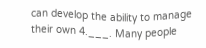can develop the ability to manage their own 4.___. Many people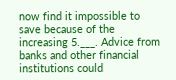now find it impossible to save because of the increasing 5.___. Advice from banks and other financial institutions could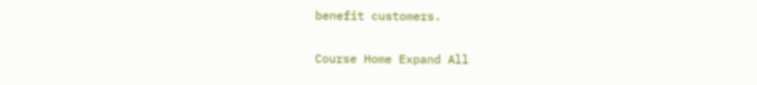benefit customers.

Course Home Expand All